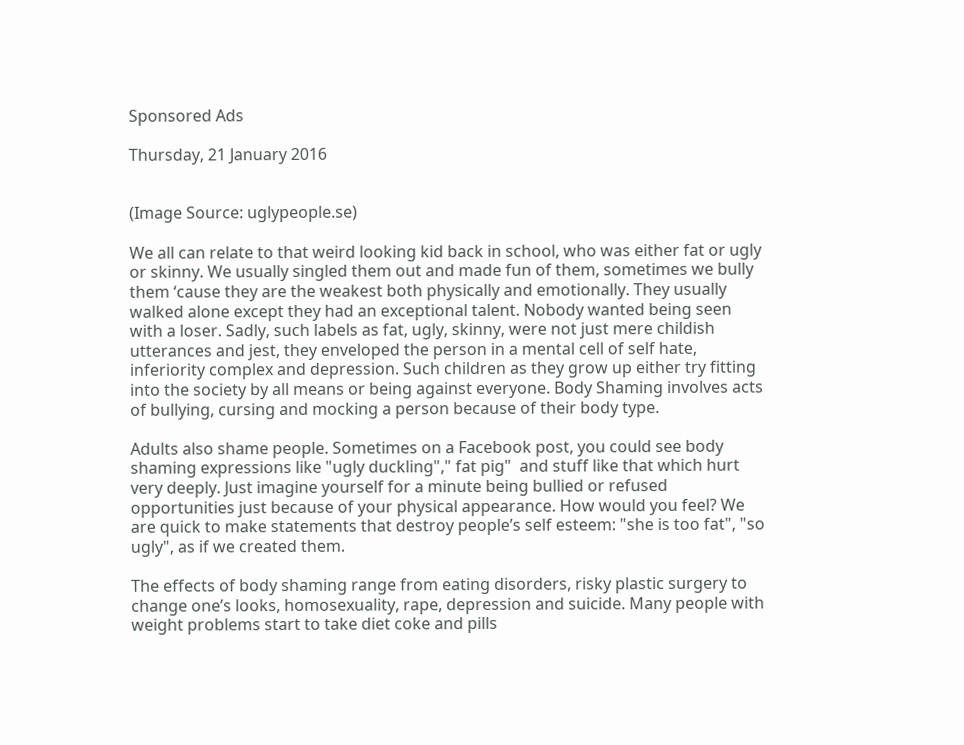Sponsored Ads

Thursday, 21 January 2016


(Image Source: uglypeople.se)

We all can relate to that weird looking kid back in school, who was either fat or ugly or skinny. We usually singled them out and made fun of them, sometimes we bully them ‘cause they are the weakest both physically and emotionally. They usually walked alone except they had an exceptional talent. Nobody wanted being seen with a loser. Sadly, such labels as fat, ugly, skinny, were not just mere childish utterances and jest, they enveloped the person in a mental cell of self hate, inferiority complex and depression. Such children as they grow up either try fitting into the society by all means or being against everyone. Body Shaming involves acts of bullying, cursing and mocking a person because of their body type.

Adults also shame people. Sometimes on a Facebook post, you could see body shaming expressions like "ugly duckling"," fat pig"  and stuff like that which hurt very deeply. Just imagine yourself for a minute being bullied or refused opportunities just because of your physical appearance. How would you feel? We are quick to make statements that destroy people’s self esteem: "she is too fat", "so ugly", as if we created them.

The effects of body shaming range from eating disorders, risky plastic surgery to change one’s looks, homosexuality, rape, depression and suicide. Many people with weight problems start to take diet coke and pills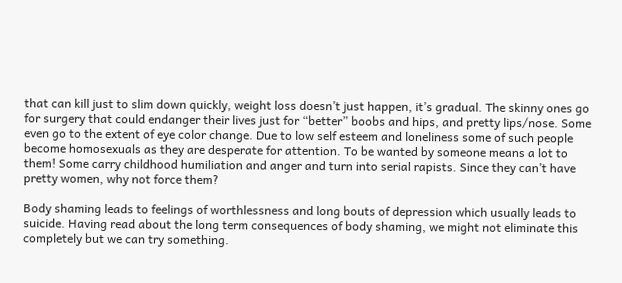that can kill just to slim down quickly, weight loss doesn’t just happen, it’s gradual. The skinny ones go for surgery that could endanger their lives just for “better” boobs and hips, and pretty lips/nose. Some even go to the extent of eye color change. Due to low self esteem and loneliness some of such people become homosexuals as they are desperate for attention. To be wanted by someone means a lot to them! Some carry childhood humiliation and anger and turn into serial rapists. Since they can’t have pretty women, why not force them?

Body shaming leads to feelings of worthlessness and long bouts of depression which usually leads to suicide. Having read about the long term consequences of body shaming, we might not eliminate this completely but we can try something.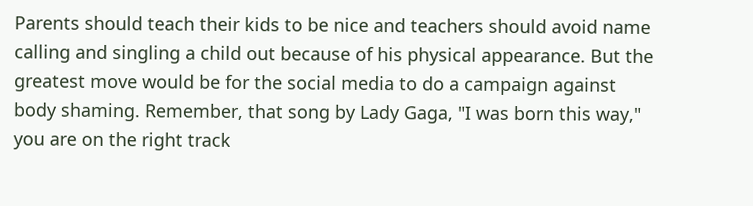Parents should teach their kids to be nice and teachers should avoid name calling and singling a child out because of his physical appearance. But the greatest move would be for the social media to do a campaign against body shaming. Remember, that song by Lady Gaga, "I was born this way," you are on the right track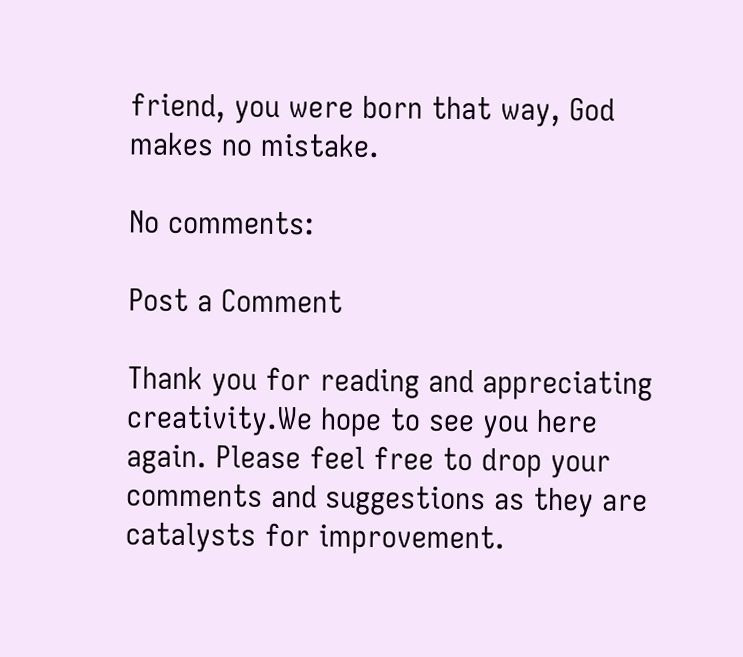friend, you were born that way, God makes no mistake.

No comments:

Post a Comment

Thank you for reading and appreciating creativity.We hope to see you here again. Please feel free to drop your comments and suggestions as they are catalysts for improvement.